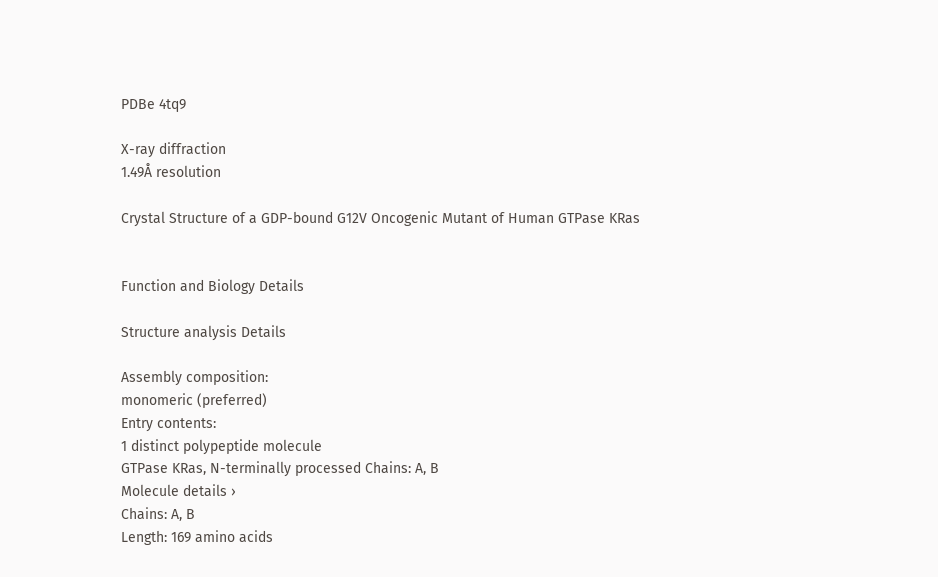PDBe 4tq9

X-ray diffraction
1.49Å resolution

Crystal Structure of a GDP-bound G12V Oncogenic Mutant of Human GTPase KRas


Function and Biology Details

Structure analysis Details

Assembly composition:
monomeric (preferred)
Entry contents:
1 distinct polypeptide molecule
GTPase KRas, N-terminally processed Chains: A, B
Molecule details ›
Chains: A, B
Length: 169 amino acids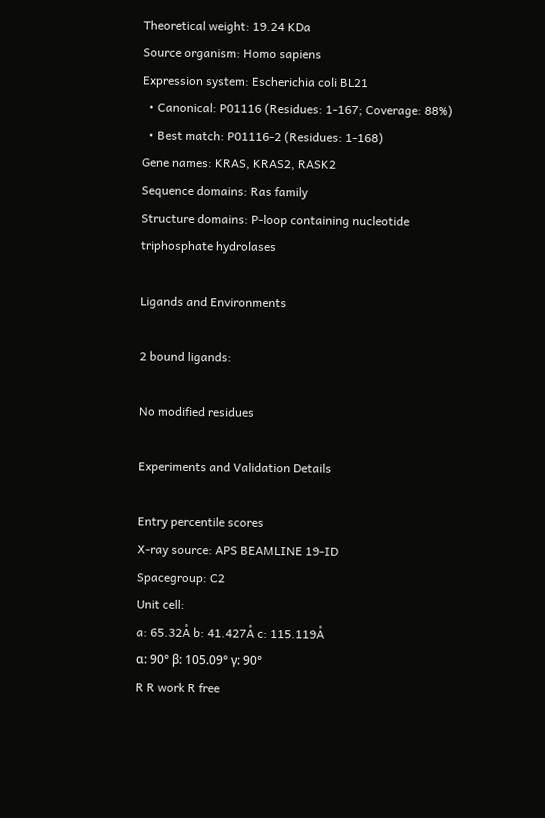Theoretical weight: 19.24 KDa
Source organism: Homo sapiens
Expression system: Escherichia coli BL21
  • Canonical: P01116 (Residues: 1-167; Coverage: 88%)
  • Best match: P01116-2 (Residues: 1-168)
Gene names: KRAS, KRAS2, RASK2
Sequence domains: Ras family
Structure domains: P-loop containing nucleotide triphosphate hydrolases

Ligands and Environments

2 bound ligands:

No modified residues

Experiments and Validation Details

Entry percentile scores
X-ray source: APS BEAMLINE 19-ID
Spacegroup: C2
Unit cell:
a: 65.32Å b: 41.427Å c: 115.119Å
α: 90° β: 105.09° γ: 90°
R R work R free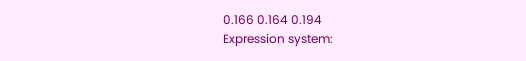0.166 0.164 0.194
Expression system: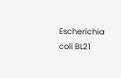Escherichia coli BL21